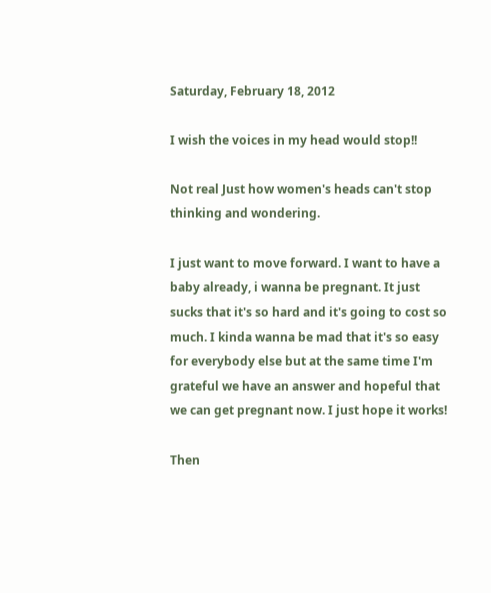Saturday, February 18, 2012

I wish the voices in my head would stop!!

Not real Just how women's heads can't stop thinking and wondering.

I just want to move forward. I want to have a baby already, i wanna be pregnant. It just sucks that it's so hard and it's going to cost so much. I kinda wanna be mad that it's so easy for everybody else but at the same time I'm grateful we have an answer and hopeful that we can get pregnant now. I just hope it works!

Then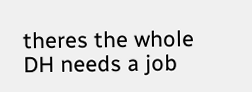theres the whole DH needs a job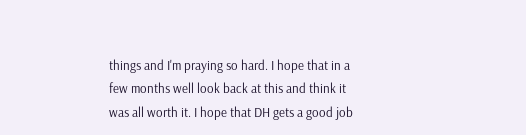things and I'm praying so hard. I hope that in a few months well look back at this and think it was all worth it. I hope that DH gets a good job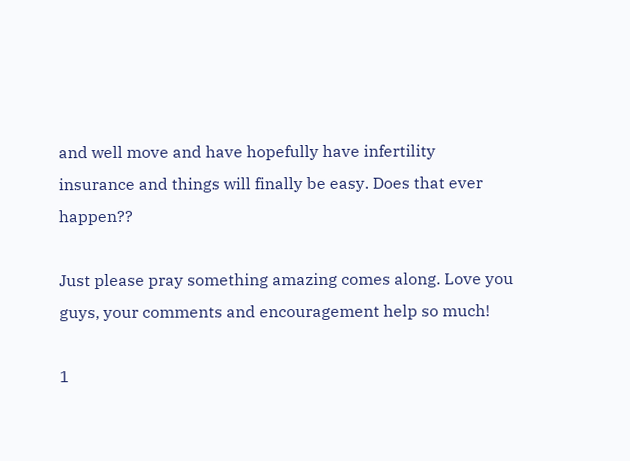and well move and have hopefully have infertility insurance and things will finally be easy. Does that ever happen??

Just please pray something amazing comes along. Love you guys, your comments and encouragement help so much!

1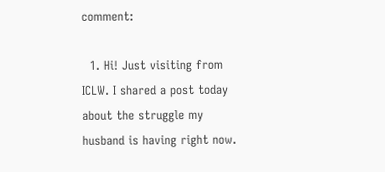comment:

  1. Hi! Just visiting from ICLW. I shared a post today about the struggle my husband is having right now.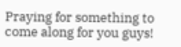Praying for something to come along for you guys!